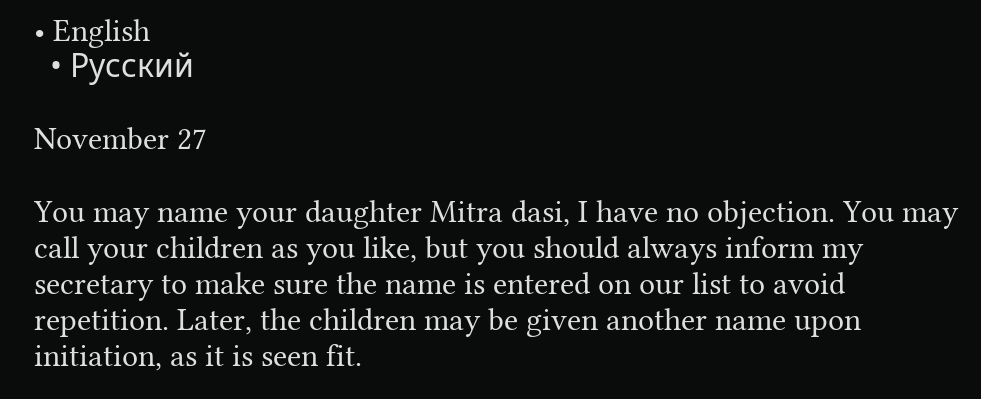• English
  • Русский

November 27

You may name your daughter Mitra dasi, I have no objection. You may call your children as you like, but you should always inform my secretary to make sure the name is entered on our list to avoid repetition. Later, the children may be given another name upon initiation, as it is seen fit.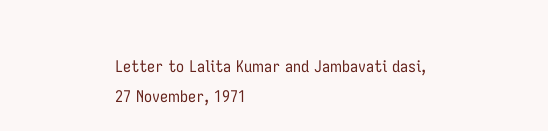Letter to Lalita Kumar and Jambavati dasi, 27 November, 1971